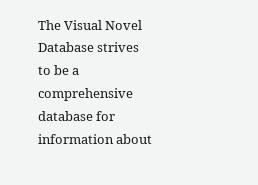The Visual Novel Database strives to be a comprehensive database for information about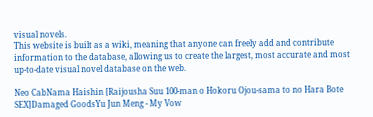visual novels.
This website is built as a wiki, meaning that anyone can freely add and contribute information to the database, allowing us to create the largest, most accurate and most up-to-date visual novel database on the web.

Neo CabNama Haishin [Raijousha Suu 100-man o Hokoru Ojou-sama to no Hara Bote SEX]Damaged GoodsYu Jun Meng - My Vow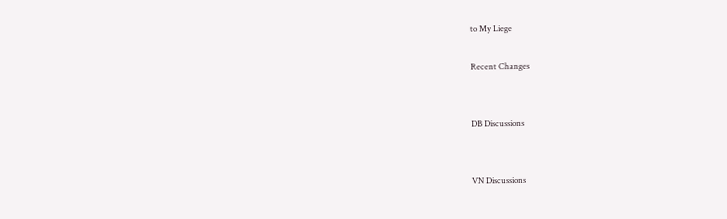to My Liege

Recent Changes


DB Discussions


VN Discussions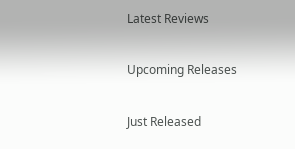Latest Reviews

Upcoming Releases

Just Released